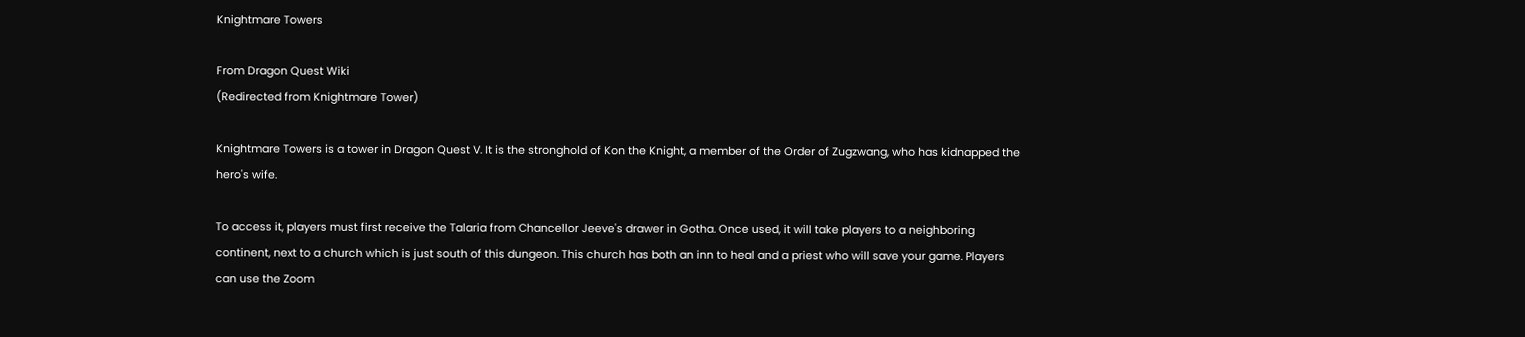Knightmare Towers

From Dragon Quest Wiki
(Redirected from Knightmare Tower)

Knightmare Towers is a tower in Dragon Quest V. It is the stronghold of Kon the Knight, a member of the Order of Zugzwang, who has kidnapped the hero's wife.

To access it, players must first receive the Talaria from Chancellor Jeeve's drawer in Gotha. Once used, it will take players to a neighboring continent, next to a church which is just south of this dungeon. This church has both an inn to heal and a priest who will save your game. Players can use the Zoom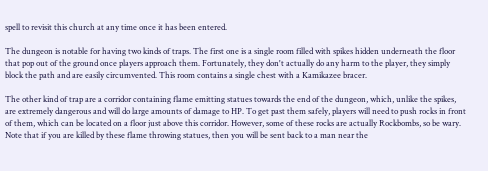spell to revisit this church at any time once it has been entered.

The dungeon is notable for having two kinds of traps. The first one is a single room filled with spikes hidden underneath the floor that pop out of the ground once players approach them. Fortunately, they don't actually do any harm to the player, they simply block the path and are easily circumvented. This room contains a single chest with a Kamikazee bracer.

The other kind of trap are a corridor containing flame emitting statues towards the end of the dungeon, which, unlike the spikes, are extremely dangerous and will do large amounts of damage to HP. To get past them safely, players will need to push rocks in front of them, which can be located on a floor just above this corridor. However, some of these rocks are actually Rockbombs, so be wary. Note that if you are killed by these flame throwing statues, then you will be sent back to a man near the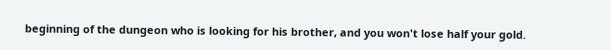beginning of the dungeon who is looking for his brother, and you won't lose half your gold.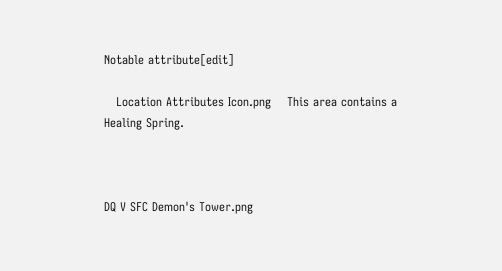Notable attribute[edit]

   Location Attributes Icon.png    This area contains a Healing Spring.



DQ V SFC Demon's Tower.png